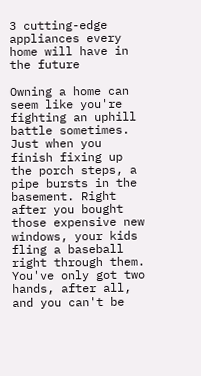3 cutting-edge appliances every home will have in the future

Owning a home can seem like you're fighting an uphill battle sometimes. Just when you finish fixing up the porch steps, a pipe bursts in the basement. Right after you bought those expensive new windows, your kids fling a baseball right through them. You've only got two hands, after all, and you can't be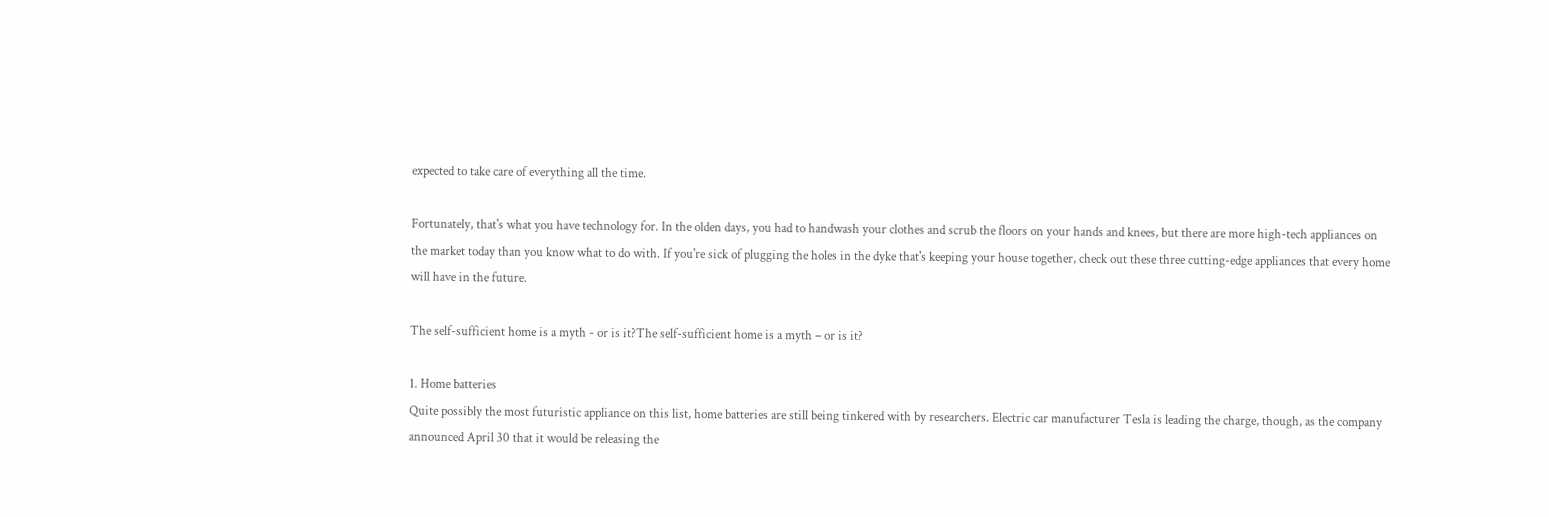expected to take care of everything all the time.

Fortunately, that's what you have technology for. In the olden days, you had to handwash your clothes and scrub the floors on your hands and knees, but there are more high-tech appliances on the market today than you know what to do with. If you're sick of plugging the holes in the dyke that's keeping your house together, check out these three cutting-edge appliances that every home will have in the future.

The self-sufficient home is a myth - or is it?The self-sufficient home is a myth – or is it?

1. Home batteries
Quite possibly the most futuristic appliance on this list, home batteries are still being tinkered with by researchers. Electric car manufacturer Tesla is leading the charge, though, as the company announced April 30 that it would be releasing the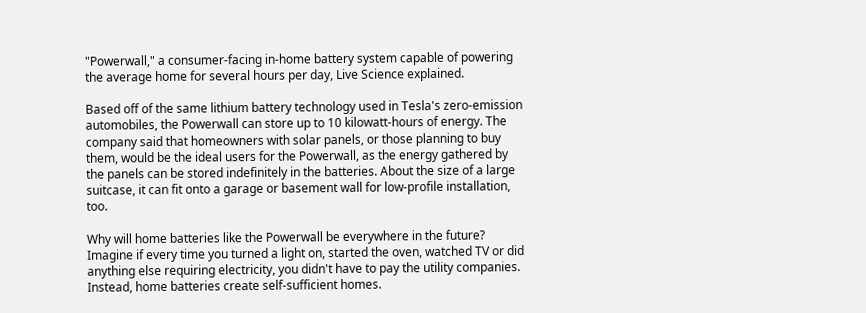"Powerwall," a consumer-facing in-home battery system capable of powering the average home for several hours per day, Live Science explained.

Based off of the same lithium battery technology used in Tesla's zero-emission automobiles, the Powerwall can store up to 10 kilowatt-hours of energy. The company said that homeowners with solar panels, or those planning to buy them, would be the ideal users for the Powerwall, as the energy gathered by the panels can be stored indefinitely in the batteries. About the size of a large suitcase, it can fit onto a garage or basement wall for low-profile installation, too.

Why will home batteries like the Powerwall be everywhere in the future? Imagine if every time you turned a light on, started the oven, watched TV or did anything else requiring electricity, you didn't have to pay the utility companies. Instead, home batteries create self-sufficient homes.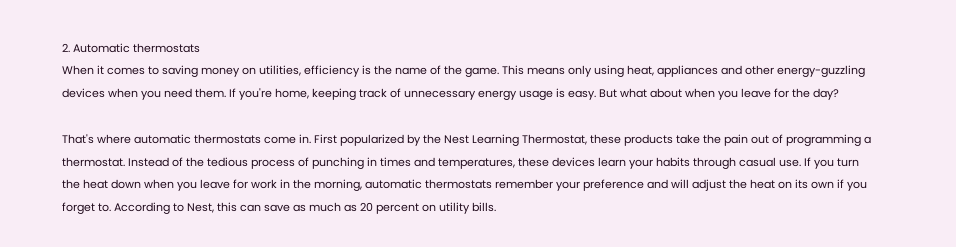2. Automatic thermostats
When it comes to saving money on utilities, efficiency is the name of the game. This means only using heat, appliances and other energy-guzzling devices when you need them. If you're home, keeping track of unnecessary energy usage is easy. But what about when you leave for the day?

That's where automatic thermostats come in. First popularized by the Nest Learning Thermostat, these products take the pain out of programming a thermostat. Instead of the tedious process of punching in times and temperatures, these devices learn your habits through casual use. If you turn the heat down when you leave for work in the morning, automatic thermostats remember your preference and will adjust the heat on its own if you forget to. According to Nest, this can save as much as 20 percent on utility bills.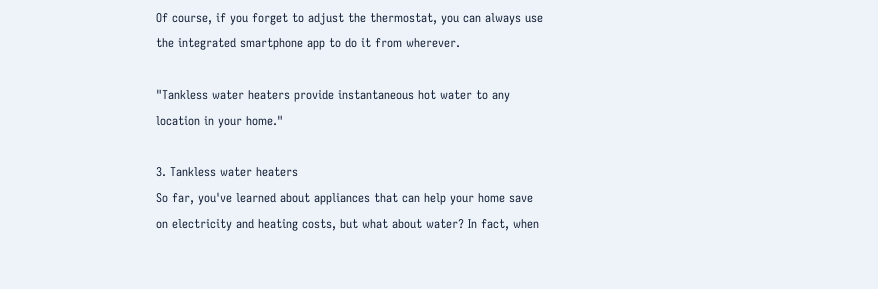Of course, if you forget to adjust the thermostat, you can always use the integrated smartphone app to do it from wherever.

"Tankless water heaters provide instantaneous hot water to any location in your home."

3. Tankless water heaters
So far, you've learned about appliances that can help your home save on electricity and heating costs, but what about water? In fact, when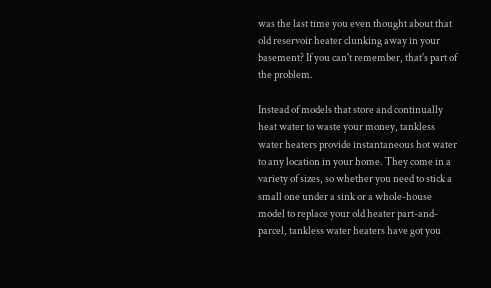was the last time you even thought about that old reservoir heater clunking away in your basement? If you can't remember, that's part of the problem.

Instead of models that store and continually heat water to waste your money, tankless water heaters provide instantaneous hot water to any location in your home. They come in a variety of sizes, so whether you need to stick a small one under a sink or a whole-house model to replace your old heater part-and-parcel, tankless water heaters have got you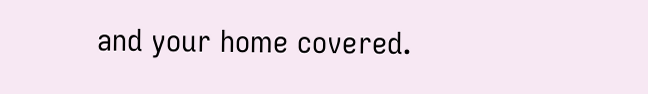and your home covered.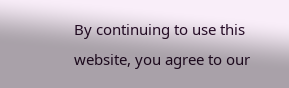By continuing to use this website, you agree to our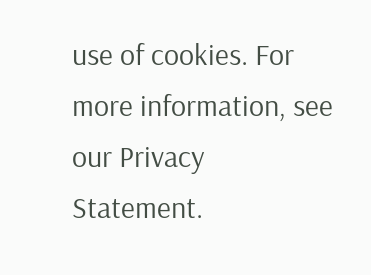use of cookies. For more information, see our Privacy Statement.